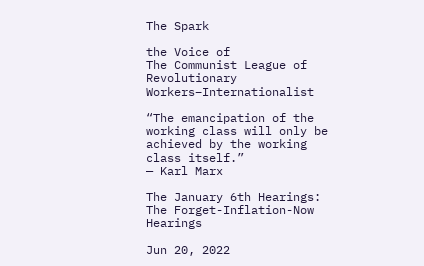The Spark

the Voice of
The Communist League of Revolutionary Workers–Internationalist

“The emancipation of the working class will only be achieved by the working class itself.”
— Karl Marx

The January 6th Hearings:
The Forget-Inflation-Now Hearings

Jun 20, 2022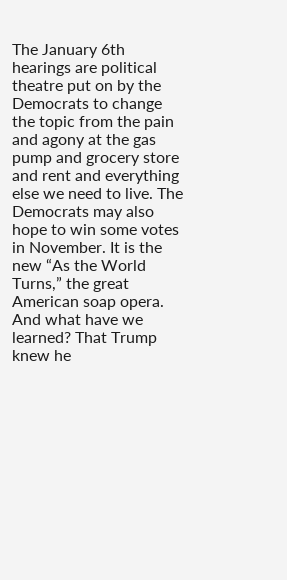The January 6th hearings are political theatre put on by the Democrats to change the topic from the pain and agony at the gas pump and grocery store and rent and everything else we need to live. The Democrats may also hope to win some votes in November. It is the new “As the World Turns,” the great American soap opera. And what have we learned? That Trump knew he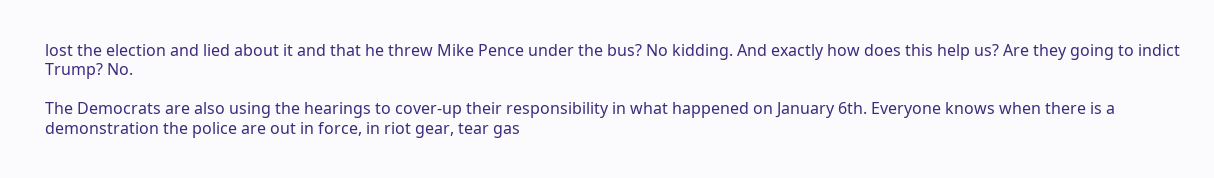lost the election and lied about it and that he threw Mike Pence under the bus? No kidding. And exactly how does this help us? Are they going to indict Trump? No.

The Democrats are also using the hearings to cover-up their responsibility in what happened on January 6th. Everyone knows when there is a demonstration the police are out in force, in riot gear, tear gas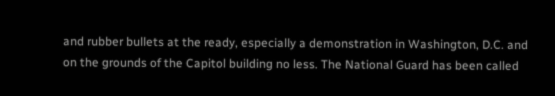and rubber bullets at the ready, especially a demonstration in Washington, D.C. and on the grounds of the Capitol building no less. The National Guard has been called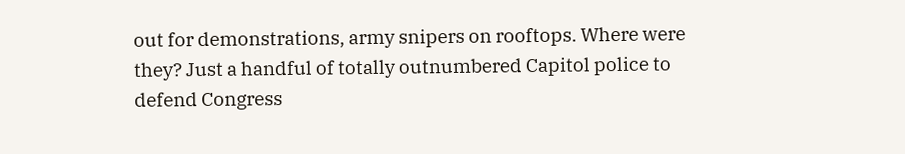out for demonstrations, army snipers on rooftops. Where were they? Just a handful of totally outnumbered Capitol police to defend Congress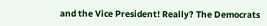and the Vice President! Really? The Democrats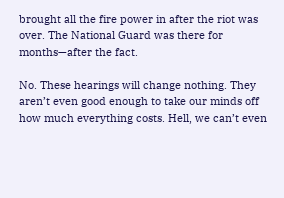brought all the fire power in after the riot was over. The National Guard was there for months—after the fact.

No. These hearings will change nothing. They aren’t even good enough to take our minds off how much everything costs. Hell, we can’t even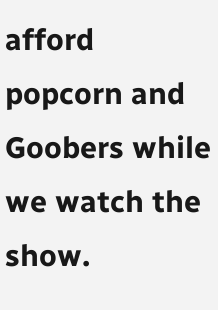afford popcorn and Goobers while we watch the show.